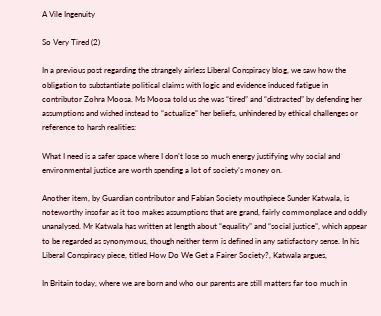A Vile Ingenuity

So Very Tired (2)

In a previous post regarding the strangely airless Liberal Conspiracy blog, we saw how the obligation to substantiate political claims with logic and evidence induced fatigue in contributor Zohra Moosa. Ms Moosa told us she was “tired” and “distracted” by defending her assumptions and wished instead to “actualize” her beliefs, unhindered by ethical challenges or reference to harsh realities:

What I need is a safer space where I don’t lose so much energy justifying why social and environmental justice are worth spending a lot of society’s money on.

Another item, by Guardian contributor and Fabian Society mouthpiece Sunder Katwala, is noteworthy insofar as it too makes assumptions that are grand, fairly commonplace and oddly unanalysed. Mr Katwala has written at length about “equality” and “social justice”, which appear to be regarded as synonymous, though neither term is defined in any satisfactory sense. In his Liberal Conspiracy piece, titled How Do We Get a Fairer Society?, Katwala argues,

In Britain today, where we are born and who our parents are still matters far too much in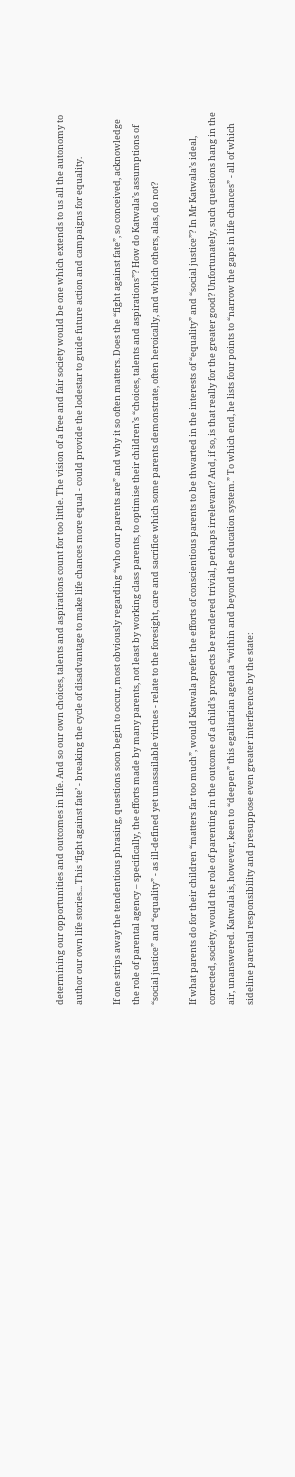determining our opportunities and outcomes in life. And so our own choices, talents and aspirations count for too little. The vision of a free and fair society would be one which extends to us all the autonomy to author our own life stories... This ‘fight against fate’ - breaking the cycle of disadvantage to make life chances more equal - could provide the lodestar to guide future action and campaigns for equality.

If one strips away the tendentious phrasing, questions soon begin to occur, most obviously regarding “who our parents are” and why it so often matters. Does the “fight against fate”, so conceived, acknowledge the role of parental agency – specifically, the efforts made by many parents, not least by working class parents, to optimise their children’s “choices, talents and aspirations”? How do Katwala’s assumptions of “social justice” and “equality” - as ill-defined yet unassailable virtues - relate to the foresight, care and sacrifice which some parents demonstrate, often heroically, and which others, alas, do not?

If what parents do for their children “matters far too much”, would Katwala prefer the efforts of conscientious parents to be thwarted in the interests of “equality” and “social justice”? In Mr Katwala’s ideal, corrected, society, would the role of parenting in the outcome of a child’s prospects be rendered trivial, perhaps irrelevant? And, if so, is that really for the greater good? Unfortunately, such questions hang in the air, unanswered. Katwala is, however, keen to “deepen” this egalitarian agenda “within and beyond the education system.” To which end, he lists four points to “narrow the gaps in life chances” - all of which sideline parental responsibility and presuppose even greater interference by the state: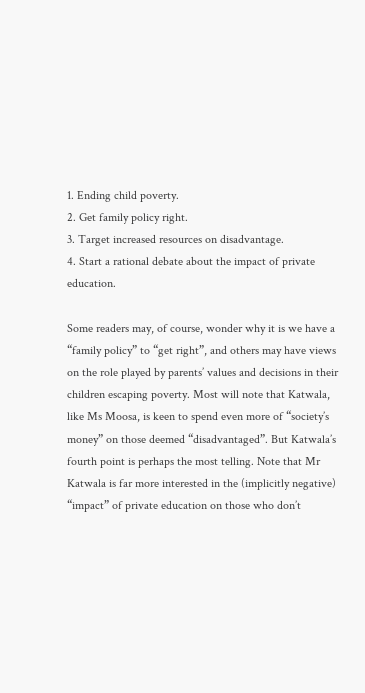1. Ending child poverty.
2. Get family policy right.
3. Target increased resources on disadvantage.
4. Start a rational debate about the impact of private education.

Some readers may, of course, wonder why it is we have a “family policy” to “get right”, and others may have views on the role played by parents’ values and decisions in their children escaping poverty. Most will note that Katwala, like Ms Moosa, is keen to spend even more of “society’s money” on those deemed “disadvantaged”. But Katwala’s fourth point is perhaps the most telling. Note that Mr Katwala is far more interested in the (implicitly negative) “impact” of private education on those who don’t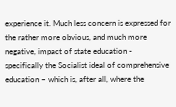experience it. Much less concern is expressed for the rather more obvious, and much more negative, impact of state education - specifically the Socialist ideal of comprehensive education – which is, after all, where the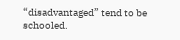“disadvantaged” tend to be schooled.